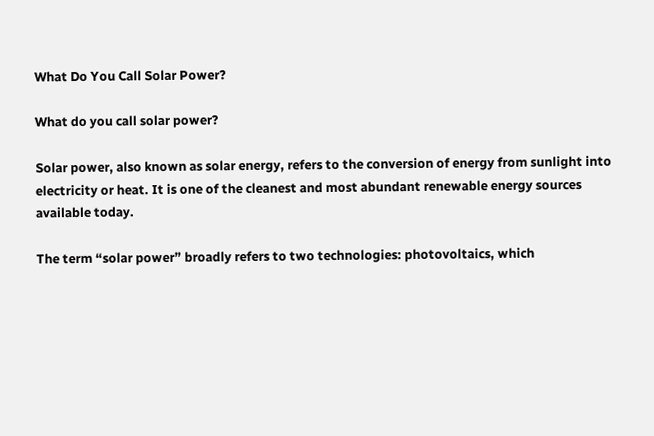What Do You Call Solar Power?

What do you call solar power?

Solar power, also known as solar energy, refers to the conversion of energy from sunlight into electricity or heat. It is one of the cleanest and most abundant renewable energy sources available today.

The term “solar power” broadly refers to two technologies: photovoltaics, which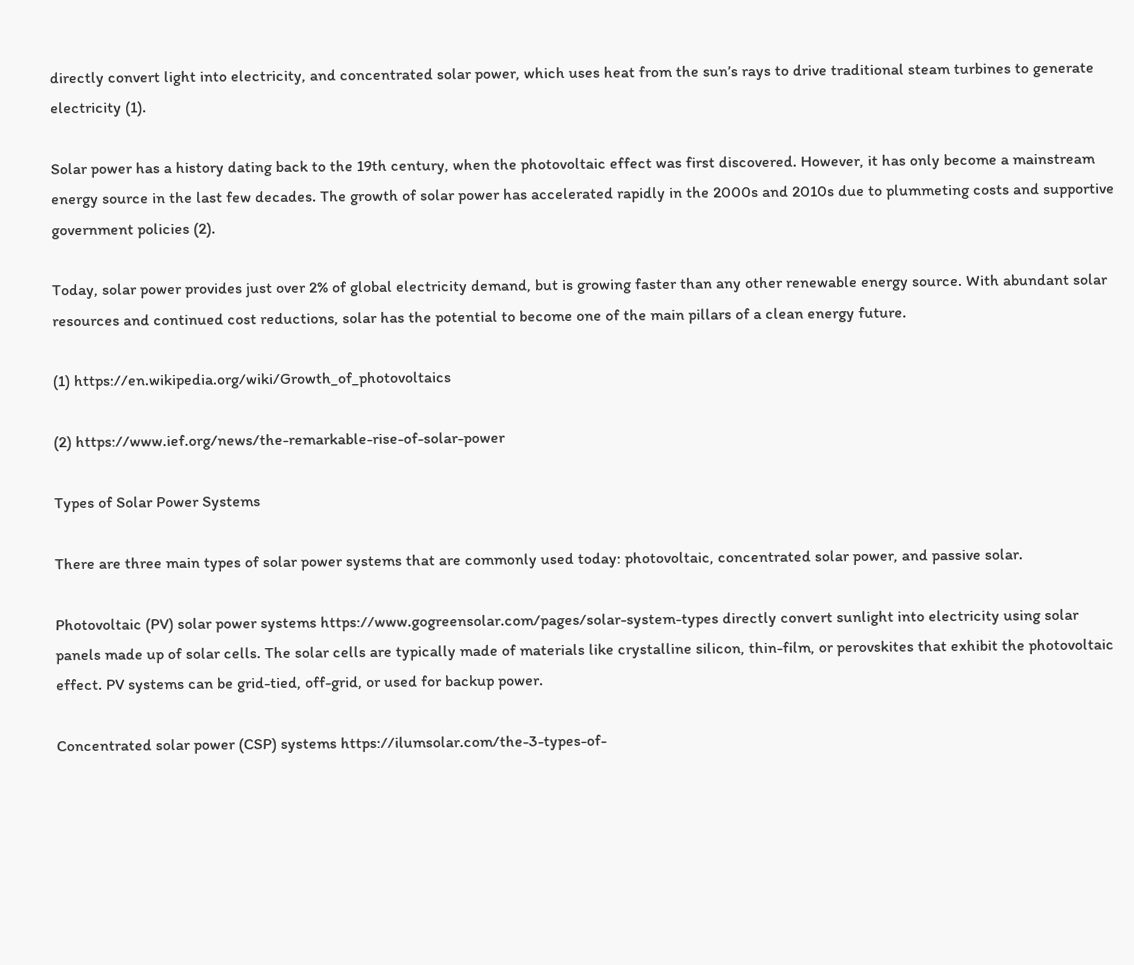directly convert light into electricity, and concentrated solar power, which uses heat from the sun’s rays to drive traditional steam turbines to generate electricity (1).

Solar power has a history dating back to the 19th century, when the photovoltaic effect was first discovered. However, it has only become a mainstream energy source in the last few decades. The growth of solar power has accelerated rapidly in the 2000s and 2010s due to plummeting costs and supportive government policies (2).

Today, solar power provides just over 2% of global electricity demand, but is growing faster than any other renewable energy source. With abundant solar resources and continued cost reductions, solar has the potential to become one of the main pillars of a clean energy future.

(1) https://en.wikipedia.org/wiki/Growth_of_photovoltaics

(2) https://www.ief.org/news/the-remarkable-rise-of-solar-power

Types of Solar Power Systems

There are three main types of solar power systems that are commonly used today: photovoltaic, concentrated solar power, and passive solar.

Photovoltaic (PV) solar power systems https://www.gogreensolar.com/pages/solar-system-types directly convert sunlight into electricity using solar panels made up of solar cells. The solar cells are typically made of materials like crystalline silicon, thin-film, or perovskites that exhibit the photovoltaic effect. PV systems can be grid-tied, off-grid, or used for backup power.

Concentrated solar power (CSP) systems https://ilumsolar.com/the-3-types-of-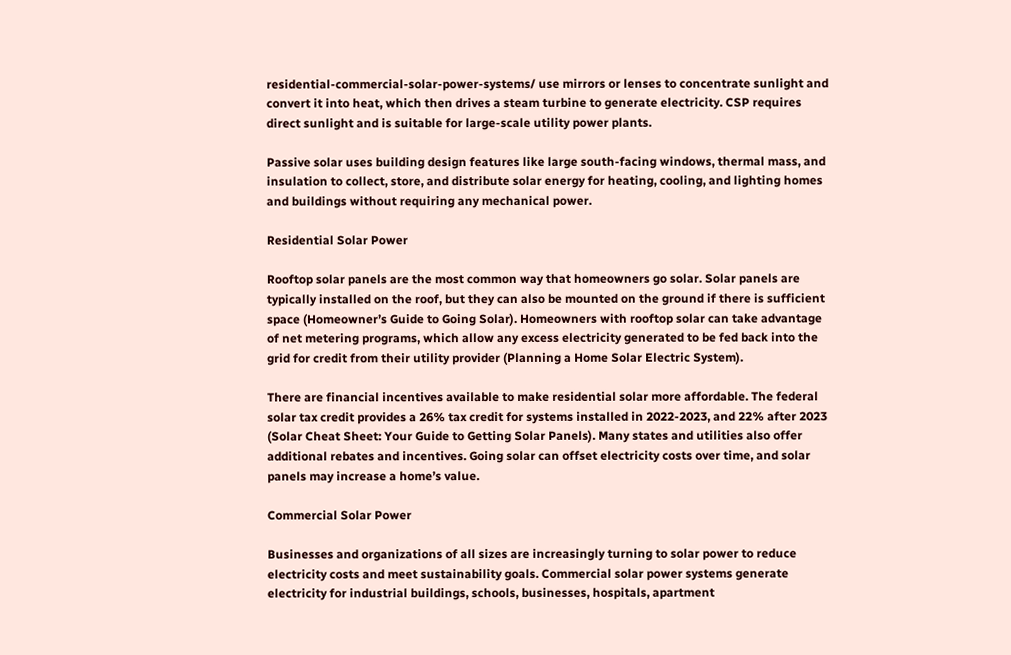residential-commercial-solar-power-systems/ use mirrors or lenses to concentrate sunlight and convert it into heat, which then drives a steam turbine to generate electricity. CSP requires direct sunlight and is suitable for large-scale utility power plants.

Passive solar uses building design features like large south-facing windows, thermal mass, and insulation to collect, store, and distribute solar energy for heating, cooling, and lighting homes and buildings without requiring any mechanical power.

Residential Solar Power

Rooftop solar panels are the most common way that homeowners go solar. Solar panels are typically installed on the roof, but they can also be mounted on the ground if there is sufficient space (Homeowner’s Guide to Going Solar). Homeowners with rooftop solar can take advantage of net metering programs, which allow any excess electricity generated to be fed back into the grid for credit from their utility provider (Planning a Home Solar Electric System).

There are financial incentives available to make residential solar more affordable. The federal solar tax credit provides a 26% tax credit for systems installed in 2022-2023, and 22% after 2023 (Solar Cheat Sheet: Your Guide to Getting Solar Panels). Many states and utilities also offer additional rebates and incentives. Going solar can offset electricity costs over time, and solar panels may increase a home’s value.

Commercial Solar Power

Businesses and organizations of all sizes are increasingly turning to solar power to reduce electricity costs and meet sustainability goals. Commercial solar power systems generate electricity for industrial buildings, schools, businesses, hospitals, apartment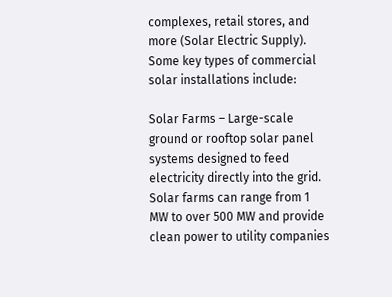complexes, retail stores, and more (Solar Electric Supply). Some key types of commercial solar installations include:

Solar Farms – Large-scale ground or rooftop solar panel systems designed to feed electricity directly into the grid. Solar farms can range from 1 MW to over 500 MW and provide clean power to utility companies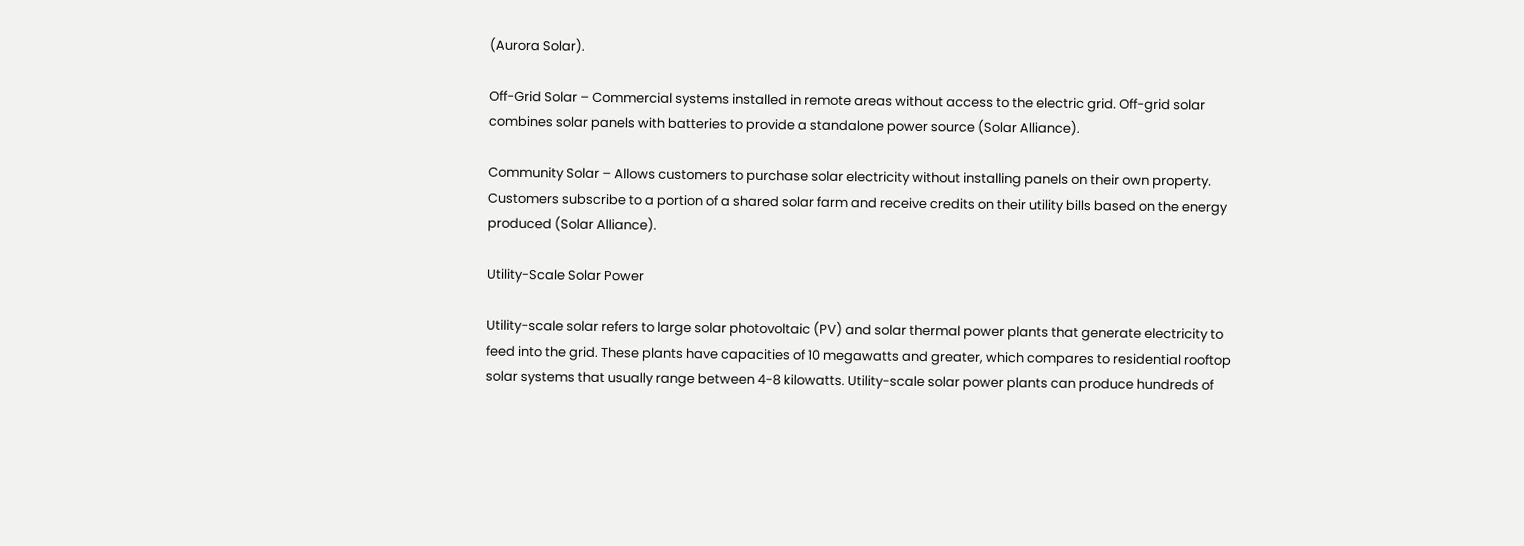(Aurora Solar).

Off-Grid Solar – Commercial systems installed in remote areas without access to the electric grid. Off-grid solar combines solar panels with batteries to provide a standalone power source (Solar Alliance).

Community Solar – Allows customers to purchase solar electricity without installing panels on their own property. Customers subscribe to a portion of a shared solar farm and receive credits on their utility bills based on the energy produced (Solar Alliance).

Utility-Scale Solar Power

Utility-scale solar refers to large solar photovoltaic (PV) and solar thermal power plants that generate electricity to feed into the grid. These plants have capacities of 10 megawatts and greater, which compares to residential rooftop solar systems that usually range between 4-8 kilowatts. Utility-scale solar power plants can produce hundreds of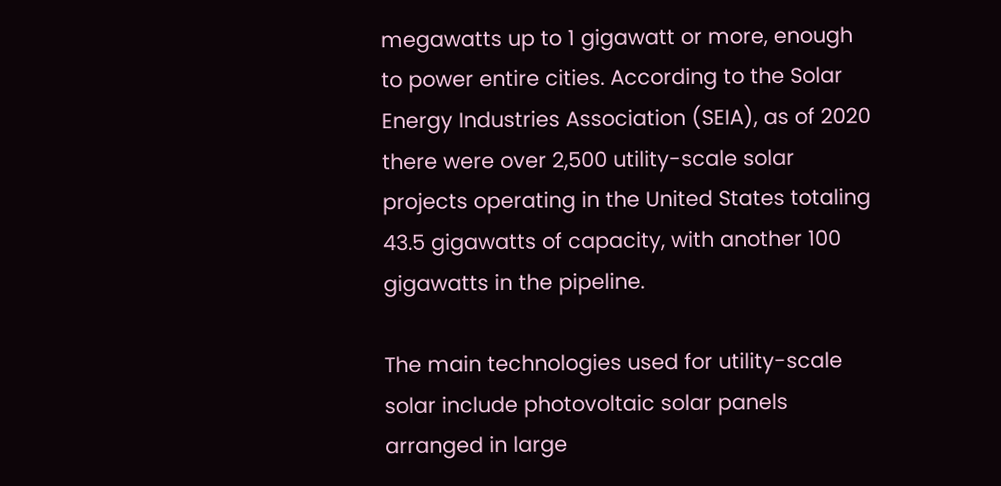megawatts up to 1 gigawatt or more, enough to power entire cities. According to the Solar Energy Industries Association (SEIA), as of 2020 there were over 2,500 utility-scale solar projects operating in the United States totaling 43.5 gigawatts of capacity, with another 100 gigawatts in the pipeline.

The main technologies used for utility-scale solar include photovoltaic solar panels arranged in large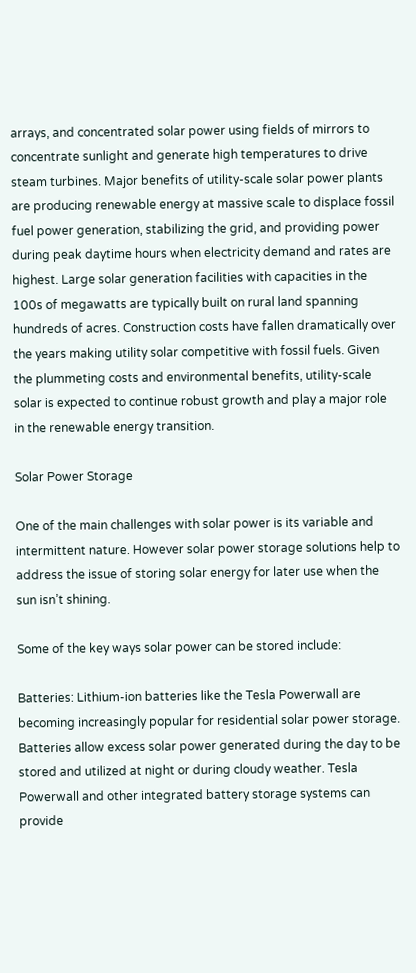arrays, and concentrated solar power using fields of mirrors to concentrate sunlight and generate high temperatures to drive steam turbines. Major benefits of utility-scale solar power plants are producing renewable energy at massive scale to displace fossil fuel power generation, stabilizing the grid, and providing power during peak daytime hours when electricity demand and rates are highest. Large solar generation facilities with capacities in the 100s of megawatts are typically built on rural land spanning hundreds of acres. Construction costs have fallen dramatically over the years making utility solar competitive with fossil fuels. Given the plummeting costs and environmental benefits, utility-scale solar is expected to continue robust growth and play a major role in the renewable energy transition.

Solar Power Storage

One of the main challenges with solar power is its variable and intermittent nature. However solar power storage solutions help to address the issue of storing solar energy for later use when the sun isn’t shining.

Some of the key ways solar power can be stored include:

Batteries: Lithium-ion batteries like the Tesla Powerwall are becoming increasingly popular for residential solar power storage. Batteries allow excess solar power generated during the day to be stored and utilized at night or during cloudy weather. Tesla Powerwall and other integrated battery storage systems can provide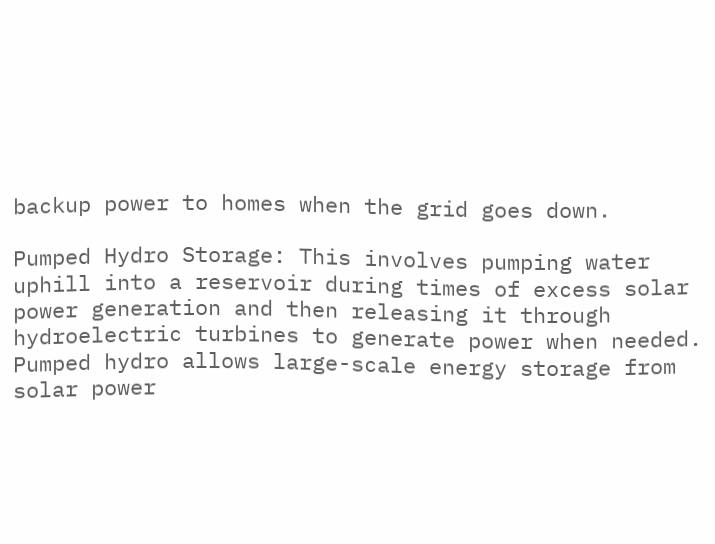backup power to homes when the grid goes down.

Pumped Hydro Storage: This involves pumping water uphill into a reservoir during times of excess solar power generation and then releasing it through hydroelectric turbines to generate power when needed. Pumped hydro allows large-scale energy storage from solar power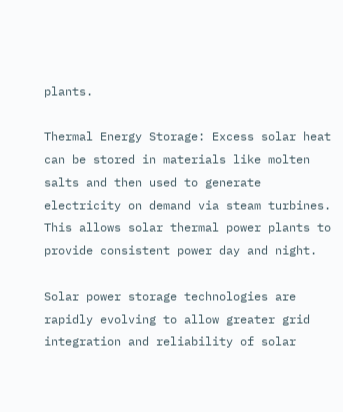plants.

Thermal Energy Storage: Excess solar heat can be stored in materials like molten salts and then used to generate electricity on demand via steam turbines. This allows solar thermal power plants to provide consistent power day and night.

Solar power storage technologies are rapidly evolving to allow greater grid integration and reliability of solar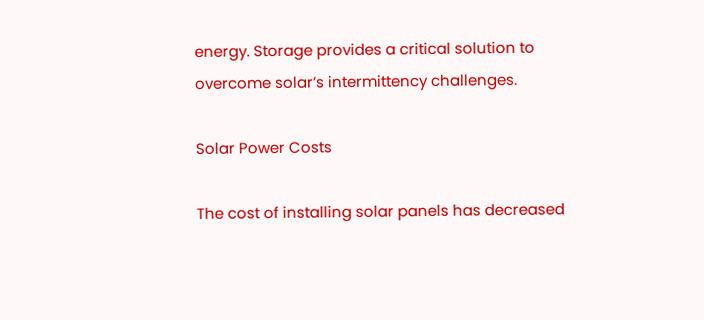energy. Storage provides a critical solution to overcome solar’s intermittency challenges.

Solar Power Costs

The cost of installing solar panels has decreased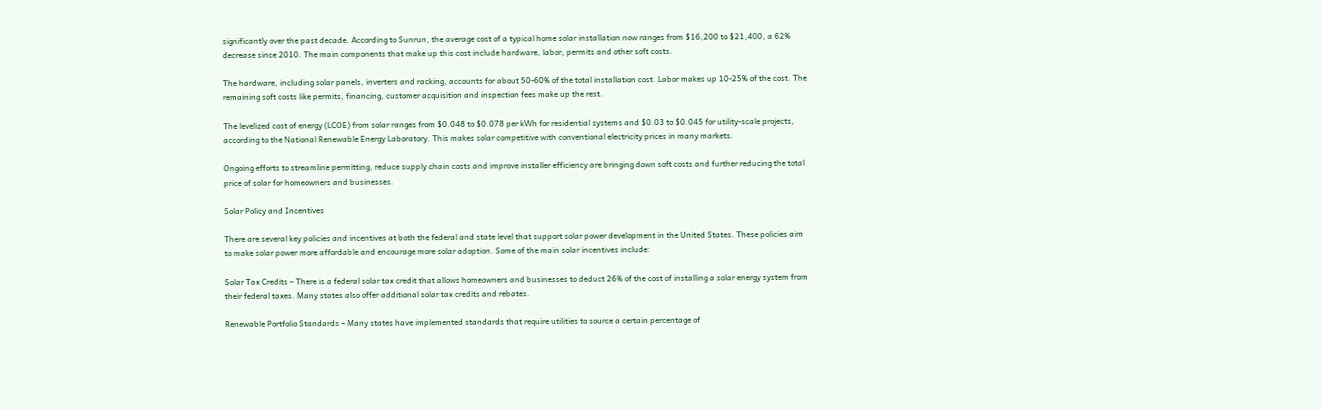significantly over the past decade. According to Sunrun, the average cost of a typical home solar installation now ranges from $16,200 to $21,400, a 62% decrease since 2010. The main components that make up this cost include hardware, labor, permits and other soft costs.

The hardware, including solar panels, inverters and racking, accounts for about 50-60% of the total installation cost. Labor makes up 10-25% of the cost. The remaining soft costs like permits, financing, customer acquisition and inspection fees make up the rest.

The levelized cost of energy (LCOE) from solar ranges from $0.048 to $0.078 per kWh for residential systems and $0.03 to $0.045 for utility-scale projects, according to the National Renewable Energy Laboratory. This makes solar competitive with conventional electricity prices in many markets.

Ongoing efforts to streamline permitting, reduce supply chain costs and improve installer efficiency are bringing down soft costs and further reducing the total price of solar for homeowners and businesses.

Solar Policy and Incentives

There are several key policies and incentives at both the federal and state level that support solar power development in the United States. These policies aim to make solar power more affordable and encourage more solar adoption. Some of the main solar incentives include:

Solar Tax Credits – There is a federal solar tax credit that allows homeowners and businesses to deduct 26% of the cost of installing a solar energy system from their federal taxes. Many states also offer additional solar tax credits and rebates.

Renewable Portfolio Standards – Many states have implemented standards that require utilities to source a certain percentage of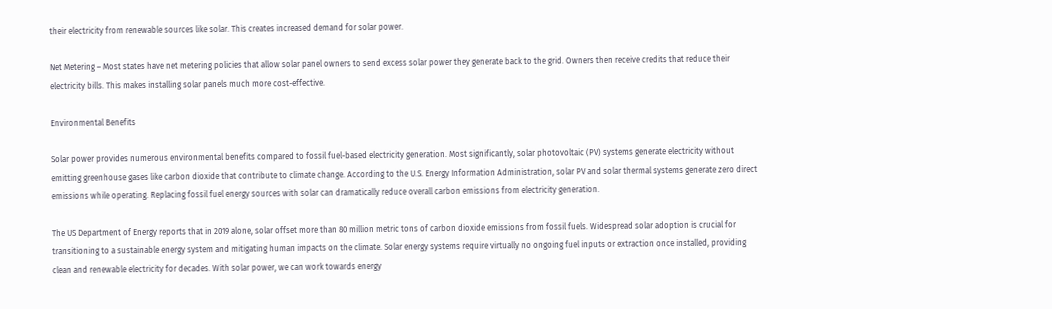their electricity from renewable sources like solar. This creates increased demand for solar power.

Net Metering – Most states have net metering policies that allow solar panel owners to send excess solar power they generate back to the grid. Owners then receive credits that reduce their electricity bills. This makes installing solar panels much more cost-effective.

Environmental Benefits

Solar power provides numerous environmental benefits compared to fossil fuel-based electricity generation. Most significantly, solar photovoltaic (PV) systems generate electricity without emitting greenhouse gases like carbon dioxide that contribute to climate change. According to the U.S. Energy Information Administration, solar PV and solar thermal systems generate zero direct emissions while operating. Replacing fossil fuel energy sources with solar can dramatically reduce overall carbon emissions from electricity generation.

The US Department of Energy reports that in 2019 alone, solar offset more than 80 million metric tons of carbon dioxide emissions from fossil fuels. Widespread solar adoption is crucial for transitioning to a sustainable energy system and mitigating human impacts on the climate. Solar energy systems require virtually no ongoing fuel inputs or extraction once installed, providing clean and renewable electricity for decades. With solar power, we can work towards energy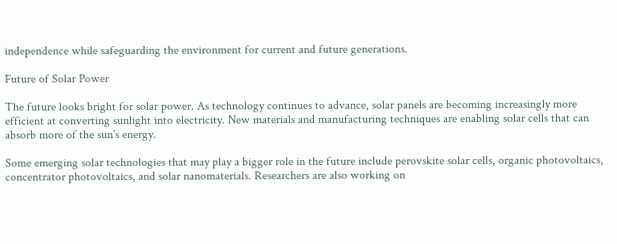independence while safeguarding the environment for current and future generations.

Future of Solar Power

The future looks bright for solar power. As technology continues to advance, solar panels are becoming increasingly more efficient at converting sunlight into electricity. New materials and manufacturing techniques are enabling solar cells that can absorb more of the sun’s energy.

Some emerging solar technologies that may play a bigger role in the future include perovskite solar cells, organic photovoltaics, concentrator photovoltaics, and solar nanomaterials. Researchers are also working on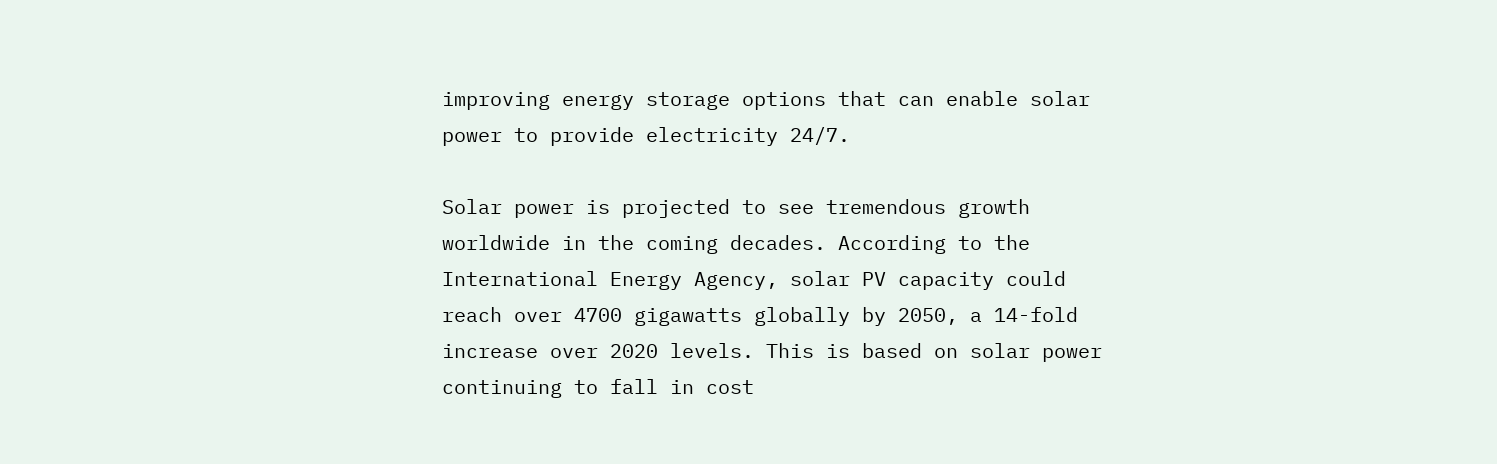improving energy storage options that can enable solar power to provide electricity 24/7.

Solar power is projected to see tremendous growth worldwide in the coming decades. According to the International Energy Agency, solar PV capacity could reach over 4700 gigawatts globally by 2050, a 14-fold increase over 2020 levels. This is based on solar power continuing to fall in cost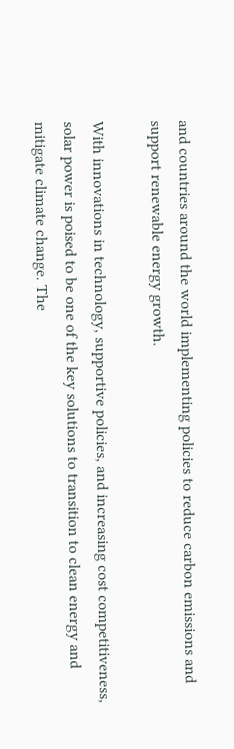and countries around the world implementing policies to reduce carbon emissions and support renewable energy growth.

With innovations in technology, supportive policies, and increasing cost competitiveness, solar power is poised to be one of the key solutions to transition to clean energy and mitigate climate change. The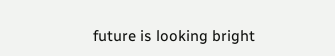future is looking bright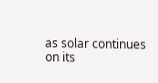as solar continues on its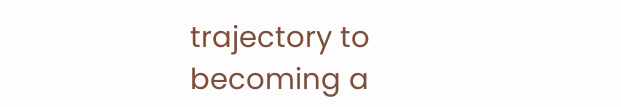trajectory to becoming a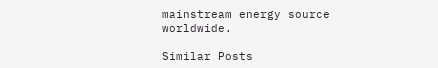mainstream energy source worldwide.

Similar Posts